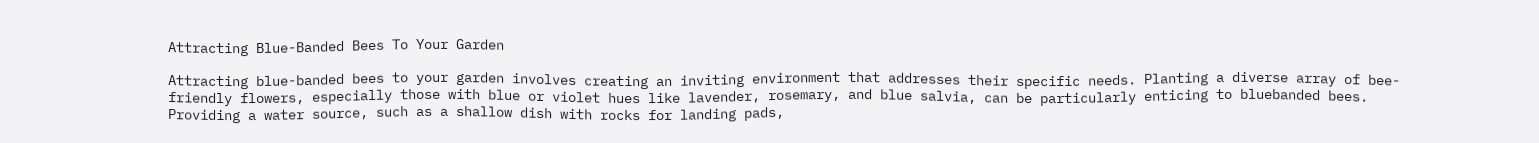Attracting Blue-Banded Bees To Your Garden

Attracting blue-banded bees to your garden involves creating an inviting environment that addresses their specific needs. Planting a diverse array of bee-friendly flowers, especially those with blue or violet hues like lavender, rosemary, and blue salvia, can be particularly enticing to bluebanded bees. Providing a water source, such as a shallow dish with rocks for landing pads,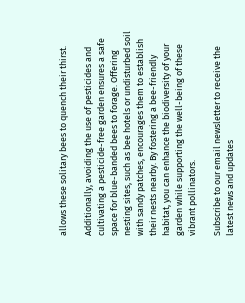allows these solitary bees to quench their thirst.

Additionally, avoiding the use of pesticides and cultivating a pesticide-free garden ensures a safe space for blue-banded bees to forage. Offering nesting sites, such as bee hotels or undisturbed soil with sandy patches, encourages them to establish their nests nearby. By fostering a bee-friendly habitat, you can enhance the biodiversity of your garden while supporting the well-being of these vibrant pollinators.

Subscribe to our email newsletter to receive the latest news and updates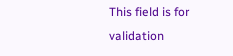This field is for validation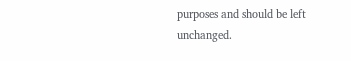purposes and should be left unchanged.